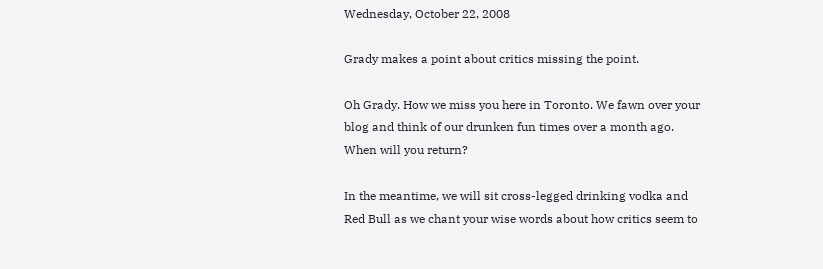Wednesday, October 22, 2008

Grady makes a point about critics missing the point.

Oh Grady. How we miss you here in Toronto. We fawn over your blog and think of our drunken fun times over a month ago. When will you return?

In the meantime, we will sit cross-legged drinking vodka and Red Bull as we chant your wise words about how critics seem to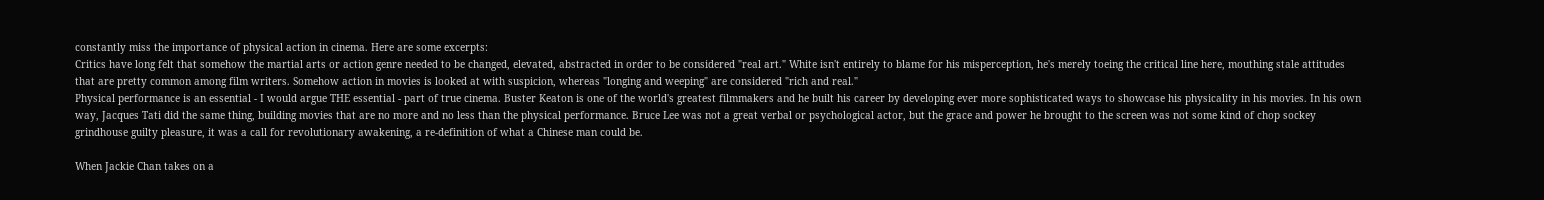constantly miss the importance of physical action in cinema. Here are some excerpts:
Critics have long felt that somehow the martial arts or action genre needed to be changed, elevated, abstracted in order to be considered "real art." White isn't entirely to blame for his misperception, he's merely toeing the critical line here, mouthing stale attitudes that are pretty common among film writers. Somehow action in movies is looked at with suspicion, whereas "longing and weeping" are considered "rich and real."
Physical performance is an essential - I would argue THE essential - part of true cinema. Buster Keaton is one of the world's greatest filmmakers and he built his career by developing ever more sophisticated ways to showcase his physicality in his movies. In his own way, Jacques Tati did the same thing, building movies that are no more and no less than the physical performance. Bruce Lee was not a great verbal or psychological actor, but the grace and power he brought to the screen was not some kind of chop sockey grindhouse guilty pleasure, it was a call for revolutionary awakening, a re-definition of what a Chinese man could be.

When Jackie Chan takes on a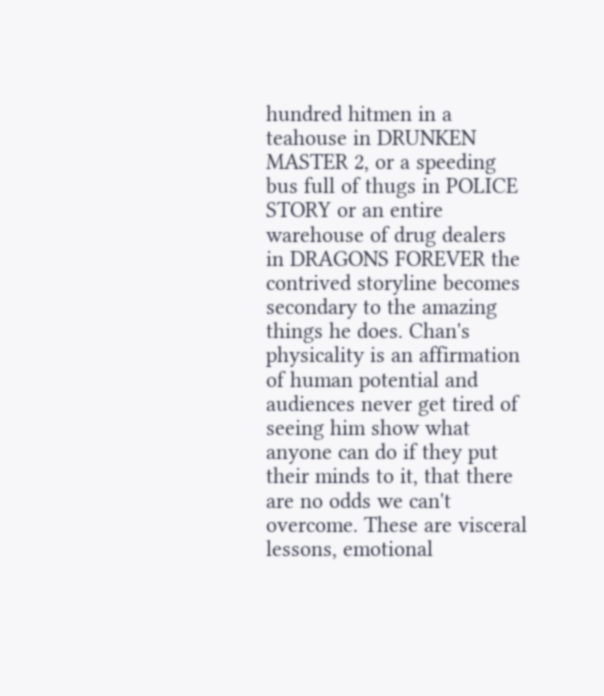hundred hitmen in a teahouse in DRUNKEN MASTER 2, or a speeding bus full of thugs in POLICE STORY or an entire warehouse of drug dealers in DRAGONS FOREVER the contrived storyline becomes secondary to the amazing things he does. Chan's physicality is an affirmation of human potential and audiences never get tired of seeing him show what anyone can do if they put their minds to it, that there are no odds we can't overcome. These are visceral lessons, emotional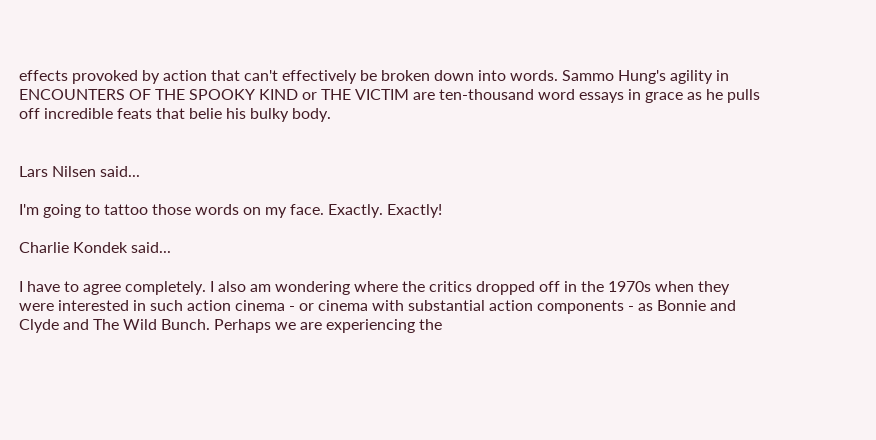effects provoked by action that can't effectively be broken down into words. Sammo Hung's agility in ENCOUNTERS OF THE SPOOKY KIND or THE VICTIM are ten-thousand word essays in grace as he pulls off incredible feats that belie his bulky body.


Lars Nilsen said...

I'm going to tattoo those words on my face. Exactly. Exactly!

Charlie Kondek said...

I have to agree completely. I also am wondering where the critics dropped off in the 1970s when they were interested in such action cinema - or cinema with substantial action components - as Bonnie and Clyde and The Wild Bunch. Perhaps we are experiencing the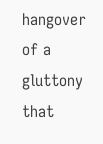hangover of a gluttony that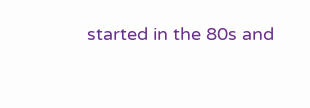started in the 80s and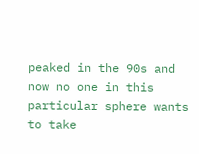peaked in the 90s and now no one in this particular sphere wants to take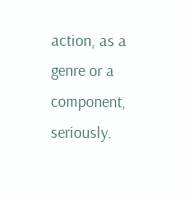action, as a genre or a component, seriously.